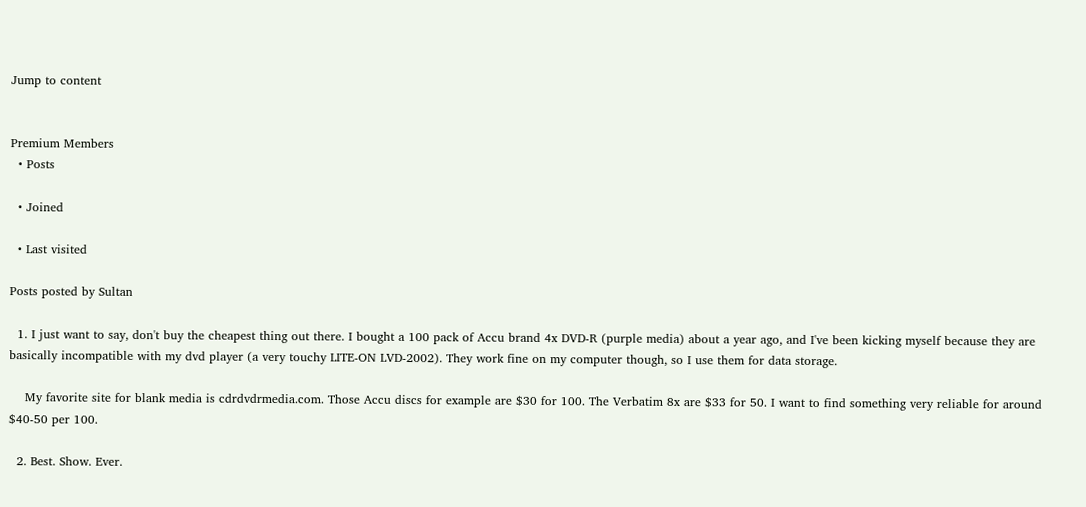Jump to content


Premium Members
  • Posts

  • Joined

  • Last visited

Posts posted by Sultan

  1. I just want to say, don't buy the cheapest thing out there. I bought a 100 pack of Accu brand 4x DVD-R (purple media) about a year ago, and I've been kicking myself because they are basically incompatible with my dvd player (a very touchy LITE-ON LVD-2002). They work fine on my computer though, so I use them for data storage.

    My favorite site for blank media is cdrdvdrmedia.com. Those Accu discs for example are $30 for 100. The Verbatim 8x are $33 for 50. I want to find something very reliable for around $40-50 per 100.

  2. Best. Show. Ever.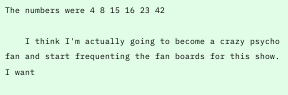The numbers were 4 8 15 16 23 42

    I think I'm actually going to become a crazy psycho fan and start frequenting the fan boards for this show. I want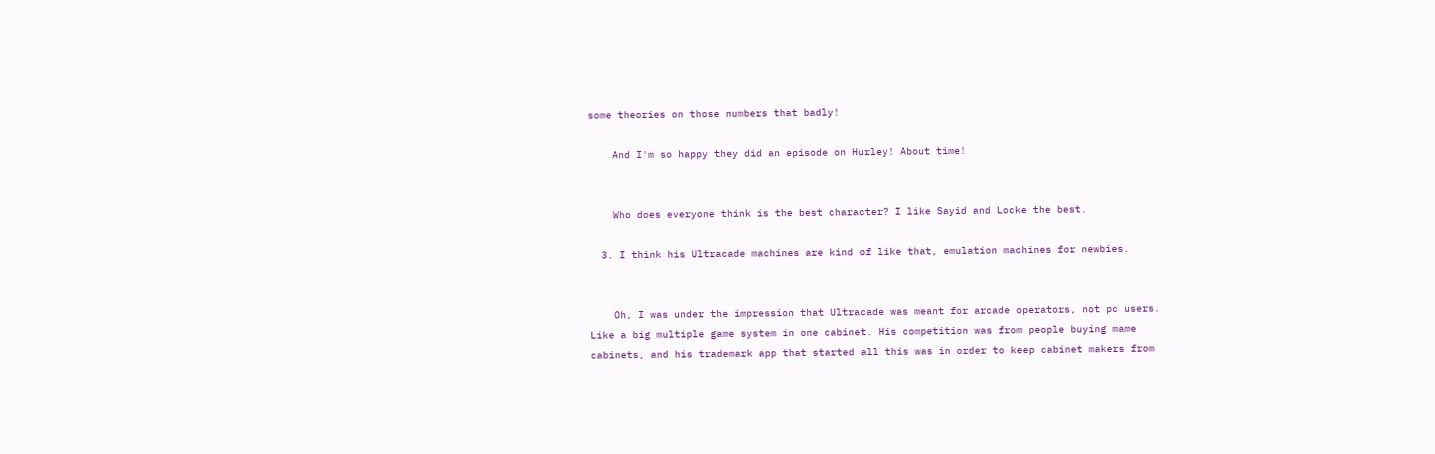some theories on those numbers that badly!

    And I'm so happy they did an episode on Hurley! About time!


    Who does everyone think is the best character? I like Sayid and Locke the best.

  3. I think his Ultracade machines are kind of like that, emulation machines for newbies.


    Oh, I was under the impression that Ultracade was meant for arcade operators, not pc users. Like a big multiple game system in one cabinet. His competition was from people buying mame cabinets, and his trademark app that started all this was in order to keep cabinet makers from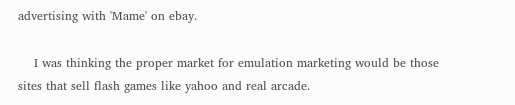advertising with 'Mame' on ebay.

    I was thinking the proper market for emulation marketing would be those sites that sell flash games like yahoo and real arcade.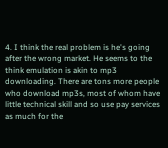4. I think the real problem is he's going after the wrong market. He seems to the think emulation is akin to mp3 downloading. There are tons more people who download mp3s, most of whom have little technical skill and so use pay services as much for the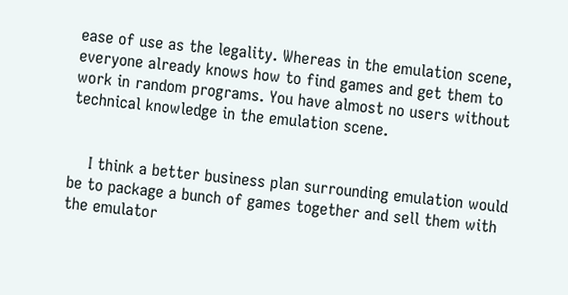ease of use as the legality. Whereas in the emulation scene, everyone already knows how to find games and get them to work in random programs. You have almost no users without technical knowledge in the emulation scene.


    I think a better business plan surrounding emulation would be to package a bunch of games together and sell them with the emulator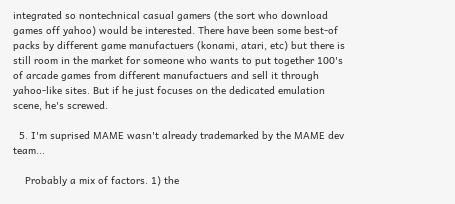integrated so nontechnical casual gamers (the sort who download games off yahoo) would be interested. There have been some best-of packs by different game manufactuers (konami, atari, etc) but there is still room in the market for someone who wants to put together 100's of arcade games from different manufactuers and sell it through yahoo-like sites. But if he just focuses on the dedicated emulation scene, he's screwed.

  5. I'm suprised MAME wasn't already trademarked by the MAME dev team...

    Probably a mix of factors. 1) the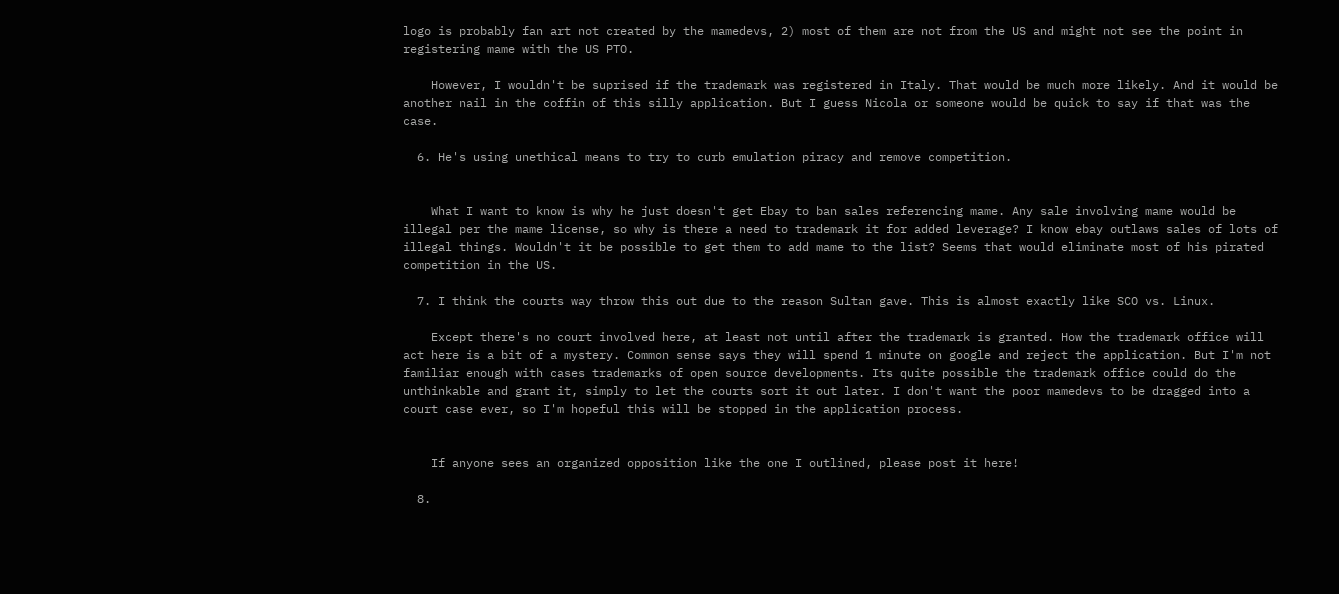logo is probably fan art not created by the mamedevs, 2) most of them are not from the US and might not see the point in registering mame with the US PTO.

    However, I wouldn't be suprised if the trademark was registered in Italy. That would be much more likely. And it would be another nail in the coffin of this silly application. But I guess Nicola or someone would be quick to say if that was the case.

  6. He's using unethical means to try to curb emulation piracy and remove competition.


    What I want to know is why he just doesn't get Ebay to ban sales referencing mame. Any sale involving mame would be illegal per the mame license, so why is there a need to trademark it for added leverage? I know ebay outlaws sales of lots of illegal things. Wouldn't it be possible to get them to add mame to the list? Seems that would eliminate most of his pirated competition in the US.

  7. I think the courts way throw this out due to the reason Sultan gave. This is almost exactly like SCO vs. Linux.

    Except there's no court involved here, at least not until after the trademark is granted. How the trademark office will act here is a bit of a mystery. Common sense says they will spend 1 minute on google and reject the application. But I'm not familiar enough with cases trademarks of open source developments. Its quite possible the trademark office could do the unthinkable and grant it, simply to let the courts sort it out later. I don't want the poor mamedevs to be dragged into a court case ever, so I'm hopeful this will be stopped in the application process.


    If anyone sees an organized opposition like the one I outlined, please post it here!

  8.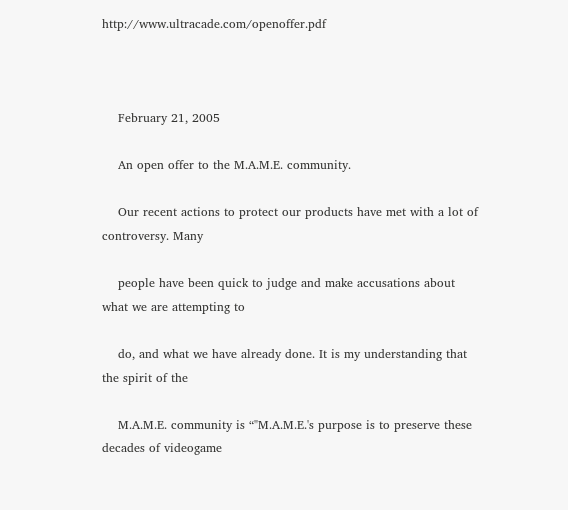http://www.ultracade.com/openoffer.pdf



    February 21, 2005

    An open offer to the M.A.M.E. community.

    Our recent actions to protect our products have met with a lot of controversy. Many

    people have been quick to judge and make accusations about what we are attempting to

    do, and what we have already done. It is my understanding that the spirit of the

    M.A.M.E. community is “"M.A.M.E.'s purpose is to preserve these decades of videogame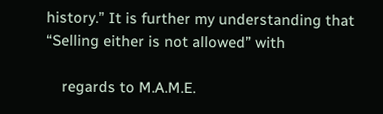history.” It is further my understanding that “Selling either is not allowed” with

    regards to M.A.M.E.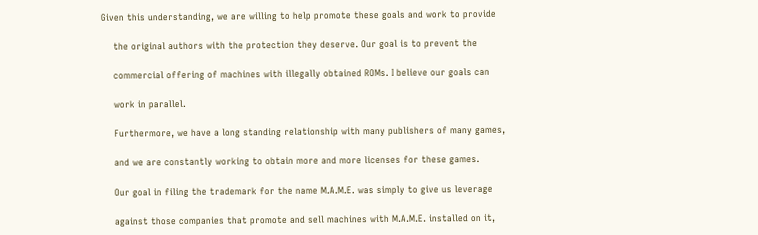Given this understanding, we are willing to help promote these goals and work to provide

    the original authors with the protection they deserve. Our goal is to prevent the

    commercial offering of machines with illegally obtained ROMs. I believe our goals can

    work in parallel.

    Furthermore, we have a long standing relationship with many publishers of many games,

    and we are constantly working to obtain more and more licenses for these games.

    Our goal in filing the trademark for the name M.A.M.E. was simply to give us leverage

    against those companies that promote and sell machines with M.A.M.E. installed on it,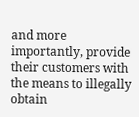and more importantly, provide their customers with the means to illegally obtain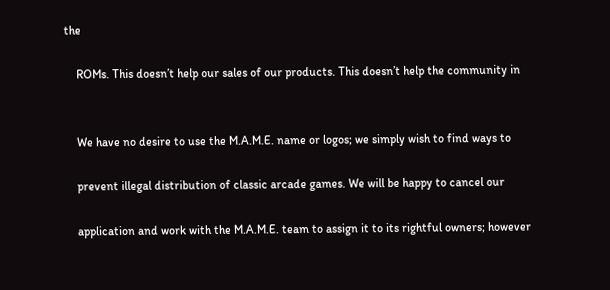the

    ROMs. This doesn’t help our sales of our products. This doesn’t help the community in


    We have no desire to use the M.A.M.E. name or logos; we simply wish to find ways to

    prevent illegal distribution of classic arcade games. We will be happy to cancel our

    application and work with the M.A.M.E. team to assign it to its rightful owners; however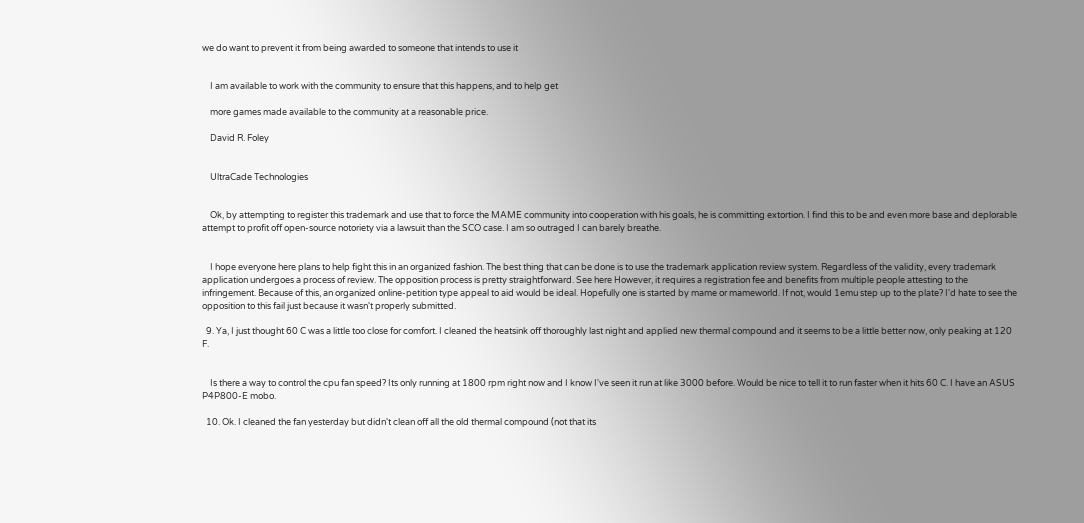we do want to prevent it from being awarded to someone that intends to use it


    I am available to work with the community to ensure that this happens, and to help get

    more games made available to the community at a reasonable price.

    David R. Foley


    UltraCade Technologies


    Ok, by attempting to register this trademark and use that to force the MAME community into cooperation with his goals, he is committing extortion. I find this to be and even more base and deplorable attempt to profit off open-source notoriety via a lawsuit than the SCO case. I am so outraged I can barely breathe.


    I hope everyone here plans to help fight this in an organized fashion. The best thing that can be done is to use the trademark application review system. Regardless of the validity, every trademark application undergoes a process of review. The opposition process is pretty straightforward. See here However, it requires a registration fee and benefits from multiple people attesting to the infringement. Because of this, an organized online-petition type appeal to aid would be ideal. Hopefully one is started by mame or mameworld. If not, would 1emu step up to the plate? I'd hate to see the opposition to this fail just because it wasn't properly submitted.

  9. Ya, I just thought 60 C was a little too close for comfort. I cleaned the heatsink off thoroughly last night and applied new thermal compound and it seems to be a little better now, only peaking at 120 F.


    Is there a way to control the cpu fan speed? Its only running at 1800 rpm right now and I know I've seen it run at like 3000 before. Would be nice to tell it to run faster when it hits 60 C. I have an ASUS P4P800-E mobo.

  10. Ok. I cleaned the fan yesterday but didn't clean off all the old thermal compound (not that its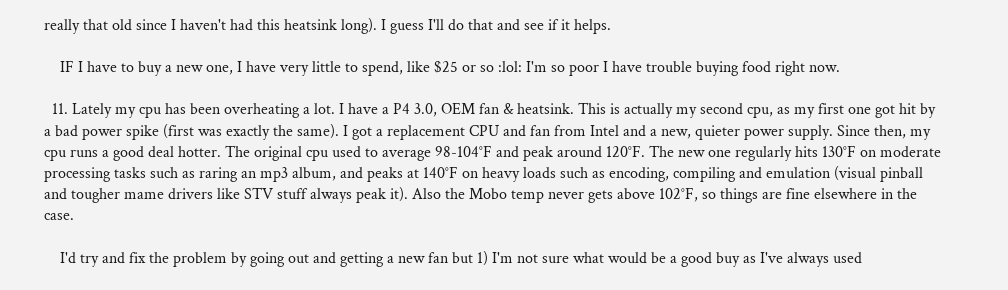really that old since I haven't had this heatsink long). I guess I'll do that and see if it helps.

    IF I have to buy a new one, I have very little to spend, like $25 or so :lol: I'm so poor I have trouble buying food right now.

  11. Lately my cpu has been overheating a lot. I have a P4 3.0, OEM fan & heatsink. This is actually my second cpu, as my first one got hit by a bad power spike (first was exactly the same). I got a replacement CPU and fan from Intel and a new, quieter power supply. Since then, my cpu runs a good deal hotter. The original cpu used to average 98-104°F and peak around 120°F. The new one regularly hits 130°F on moderate processing tasks such as raring an mp3 album, and peaks at 140°F on heavy loads such as encoding, compiling and emulation (visual pinball and tougher mame drivers like STV stuff always peak it). Also the Mobo temp never gets above 102°F, so things are fine elsewhere in the case.

    I'd try and fix the problem by going out and getting a new fan but 1) I'm not sure what would be a good buy as I've always used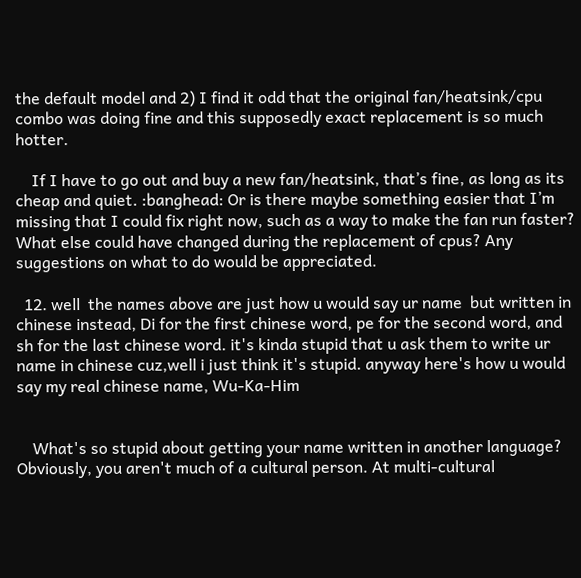the default model and 2) I find it odd that the original fan/heatsink/cpu combo was doing fine and this supposedly exact replacement is so much hotter.

    If I have to go out and buy a new fan/heatsink, that’s fine, as long as its cheap and quiet. :banghead: Or is there maybe something easier that I’m missing that I could fix right now, such as a way to make the fan run faster? What else could have changed during the replacement of cpus? Any suggestions on what to do would be appreciated.

  12. well  the names above are just how u would say ur name  but written in chinese instead, Di for the first chinese word, pe for the second word, and sh for the last chinese word. it's kinda stupid that u ask them to write ur name in chinese cuz,well i just think it's stupid. anyway here's how u would say my real chinese name, Wu-Ka-Him


    What's so stupid about getting your name written in another language? Obviously, you aren't much of a cultural person. At multi-cultural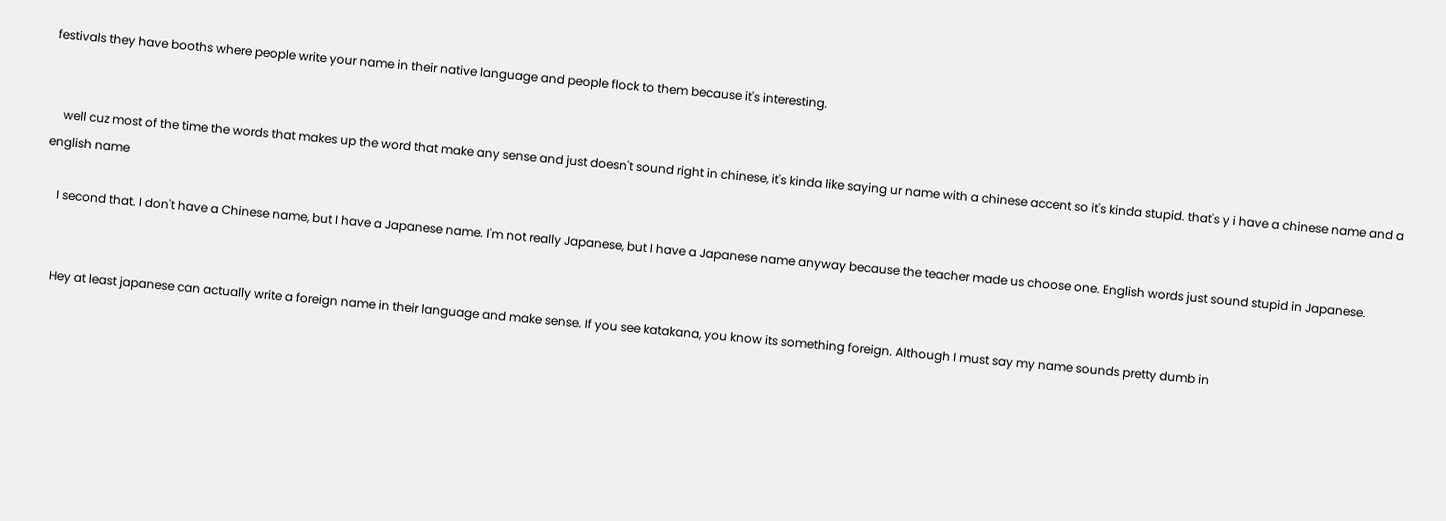festivals they have booths where people write your name in their native language and people flock to them because it's interesting.


    well cuz most of the time the words that makes up the word that make any sense and just doesn't sound right in chinese, it's kinda like saying ur name with a chinese accent so it's kinda stupid. that's y i have a chinese name and a english name

    I second that. I don't have a Chinese name, but I have a Japanese name. I'm not really Japanese, but I have a Japanese name anyway because the teacher made us choose one. English words just sound stupid in Japanese.


    Hey at least japanese can actually write a foreign name in their language and make sense. If you see katakana, you know its something foreign. Although I must say my name sounds pretty dumb in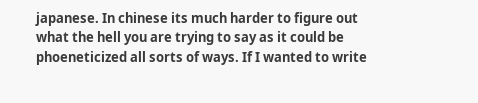japanese. In chinese its much harder to figure out what the hell you are trying to say as it could be phoeneticized all sorts of ways. If I wanted to write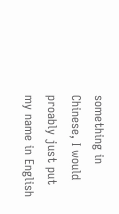something in Chinese, I would proably just put my name in English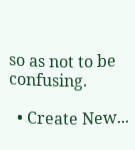so as not to be confusing.

  • Create New...